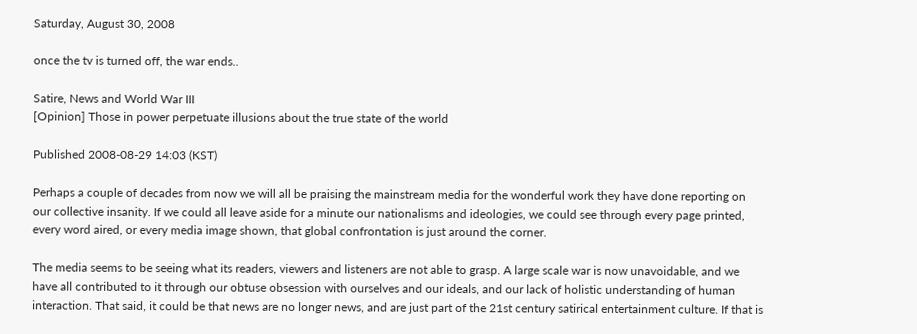Saturday, August 30, 2008

once the tv is turned off, the war ends..

Satire, News and World War III
[Opinion] Those in power perpetuate illusions about the true state of the world

Published 2008-08-29 14:03 (KST)

Perhaps a couple of decades from now we will all be praising the mainstream media for the wonderful work they have done reporting on our collective insanity. If we could all leave aside for a minute our nationalisms and ideologies, we could see through every page printed, every word aired, or every media image shown, that global confrontation is just around the corner.

The media seems to be seeing what its readers, viewers and listeners are not able to grasp. A large scale war is now unavoidable, and we have all contributed to it through our obtuse obsession with ourselves and our ideals, and our lack of holistic understanding of human interaction. That said, it could be that news are no longer news, and are just part of the 21st century satirical entertainment culture. If that is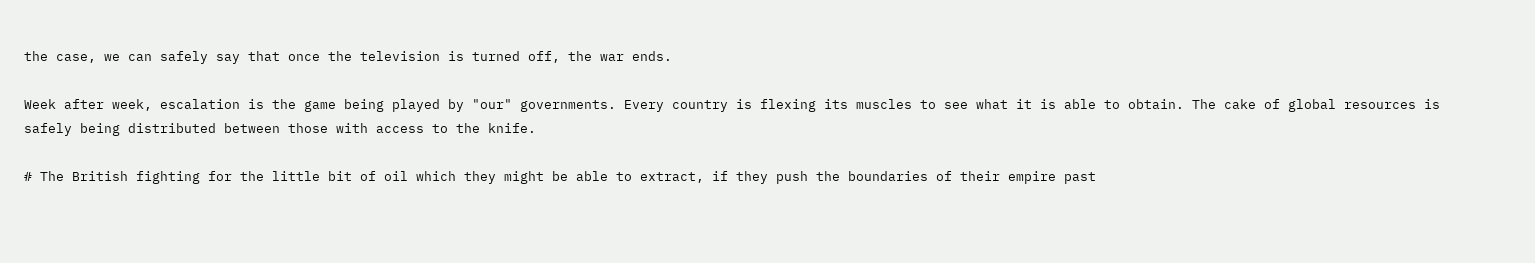the case, we can safely say that once the television is turned off, the war ends.

Week after week, escalation is the game being played by "our" governments. Every country is flexing its muscles to see what it is able to obtain. The cake of global resources is safely being distributed between those with access to the knife.

# The British fighting for the little bit of oil which they might be able to extract, if they push the boundaries of their empire past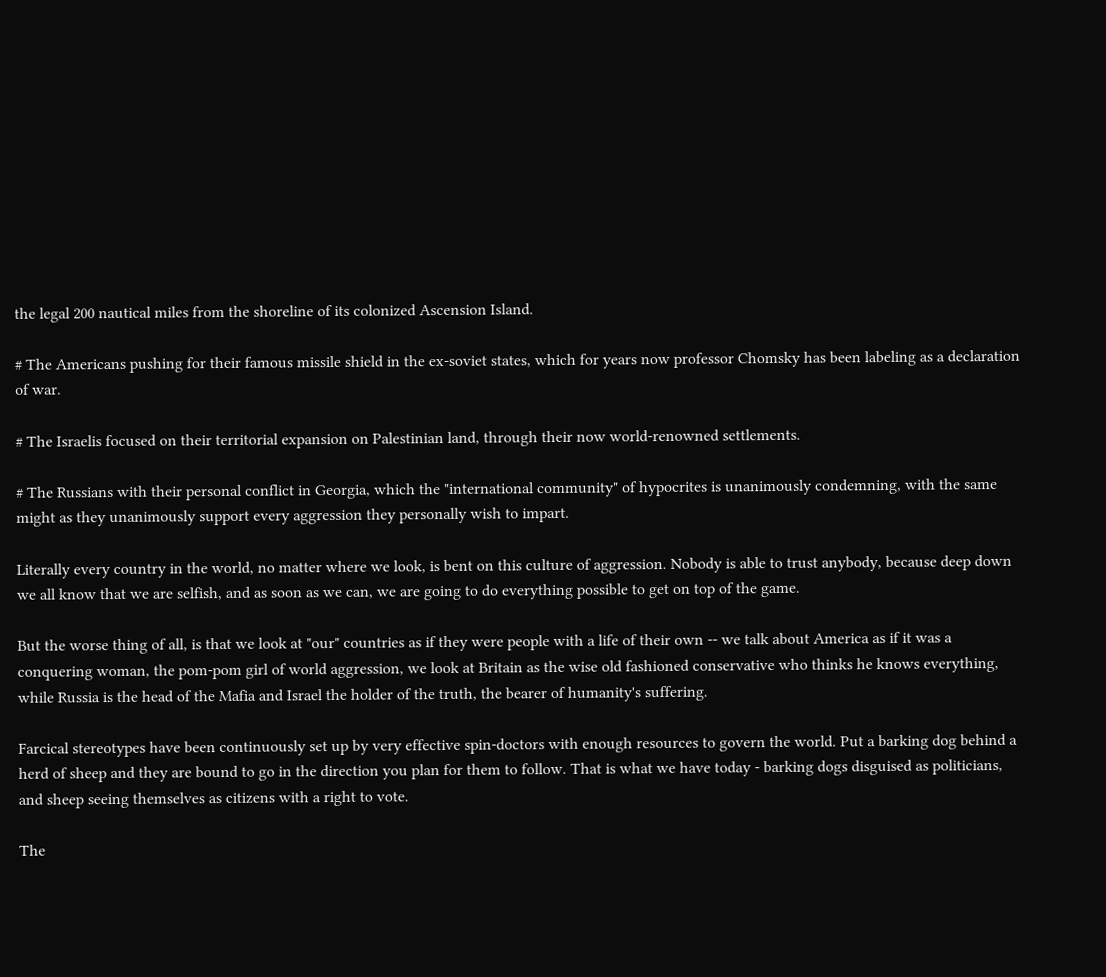the legal 200 nautical miles from the shoreline of its colonized Ascension Island.

# The Americans pushing for their famous missile shield in the ex-soviet states, which for years now professor Chomsky has been labeling as a declaration of war.

# The Israelis focused on their territorial expansion on Palestinian land, through their now world-renowned settlements.

# The Russians with their personal conflict in Georgia, which the "international community" of hypocrites is unanimously condemning, with the same might as they unanimously support every aggression they personally wish to impart.

Literally every country in the world, no matter where we look, is bent on this culture of aggression. Nobody is able to trust anybody, because deep down we all know that we are selfish, and as soon as we can, we are going to do everything possible to get on top of the game.

But the worse thing of all, is that we look at "our" countries as if they were people with a life of their own -- we talk about America as if it was a conquering woman, the pom-pom girl of world aggression, we look at Britain as the wise old fashioned conservative who thinks he knows everything, while Russia is the head of the Mafia and Israel the holder of the truth, the bearer of humanity's suffering.

Farcical stereotypes have been continuously set up by very effective spin-doctors with enough resources to govern the world. Put a barking dog behind a herd of sheep and they are bound to go in the direction you plan for them to follow. That is what we have today - barking dogs disguised as politicians, and sheep seeing themselves as citizens with a right to vote.

The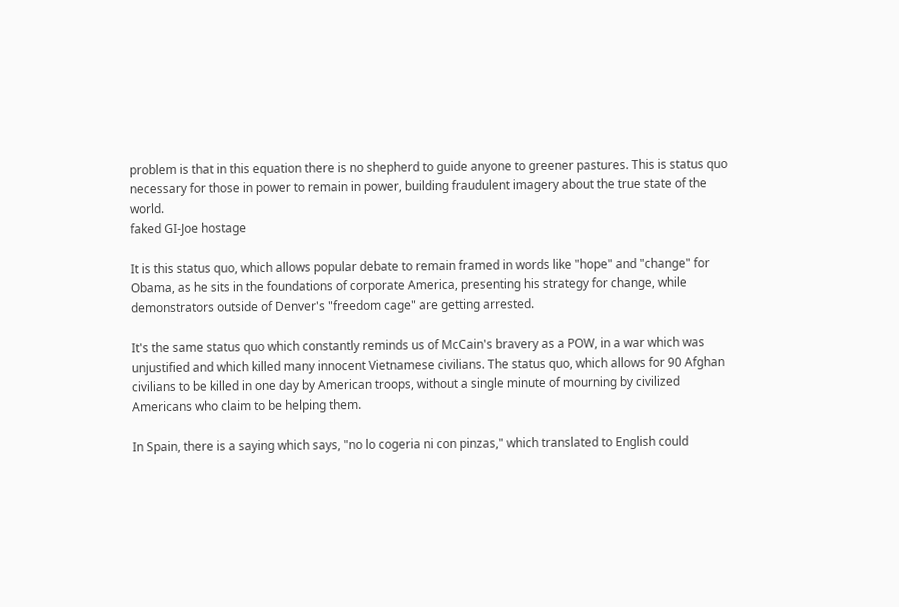problem is that in this equation there is no shepherd to guide anyone to greener pastures. This is status quo necessary for those in power to remain in power, building fraudulent imagery about the true state of the world.
faked GI-Joe hostage

It is this status quo, which allows popular debate to remain framed in words like "hope" and "change" for Obama, as he sits in the foundations of corporate America, presenting his strategy for change, while demonstrators outside of Denver's "freedom cage" are getting arrested.

It's the same status quo which constantly reminds us of McCain's bravery as a POW, in a war which was unjustified and which killed many innocent Vietnamese civilians. The status quo, which allows for 90 Afghan civilians to be killed in one day by American troops, without a single minute of mourning by civilized Americans who claim to be helping them.

In Spain, there is a saying which says, "no lo cogeria ni con pinzas," which translated to English could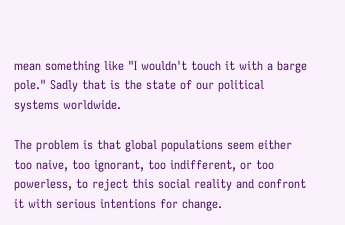mean something like "I wouldn't touch it with a barge pole." Sadly that is the state of our political systems worldwide.

The problem is that global populations seem either too naive, too ignorant, too indifferent, or too powerless, to reject this social reality and confront it with serious intentions for change.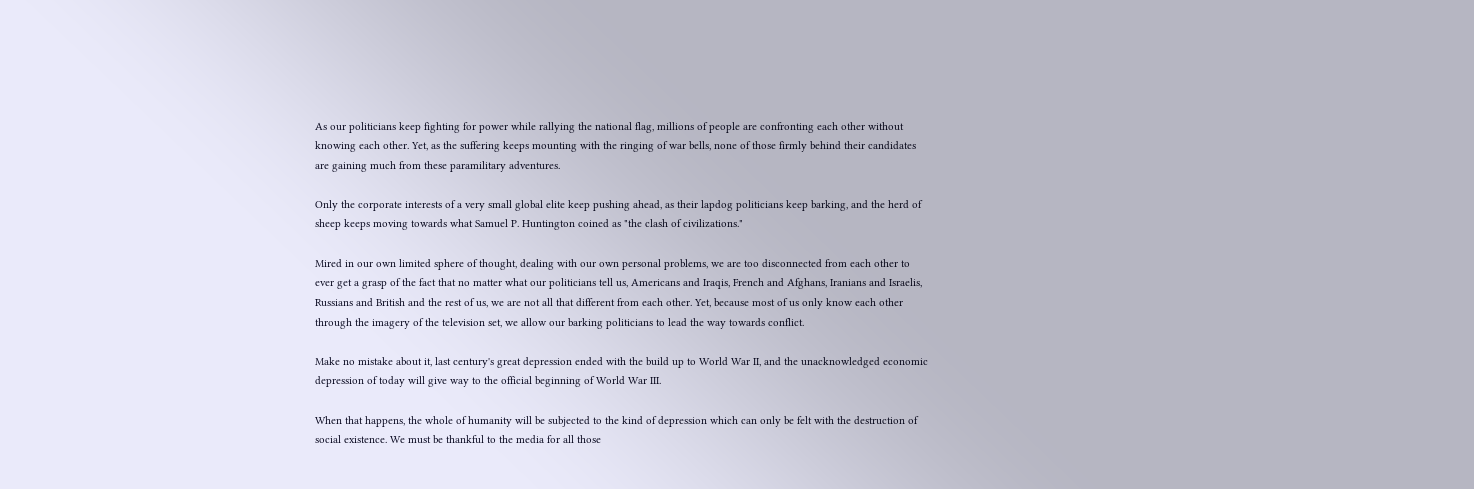As our politicians keep fighting for power while rallying the national flag, millions of people are confronting each other without knowing each other. Yet, as the suffering keeps mounting with the ringing of war bells, none of those firmly behind their candidates are gaining much from these paramilitary adventures.

Only the corporate interests of a very small global elite keep pushing ahead, as their lapdog politicians keep barking, and the herd of sheep keeps moving towards what Samuel P. Huntington coined as "the clash of civilizations."

Mired in our own limited sphere of thought, dealing with our own personal problems, we are too disconnected from each other to ever get a grasp of the fact that no matter what our politicians tell us, Americans and Iraqis, French and Afghans, Iranians and Israelis, Russians and British and the rest of us, we are not all that different from each other. Yet, because most of us only know each other through the imagery of the television set, we allow our barking politicians to lead the way towards conflict.

Make no mistake about it, last century's great depression ended with the build up to World War II, and the unacknowledged economic depression of today will give way to the official beginning of World War III.

When that happens, the whole of humanity will be subjected to the kind of depression which can only be felt with the destruction of social existence. We must be thankful to the media for all those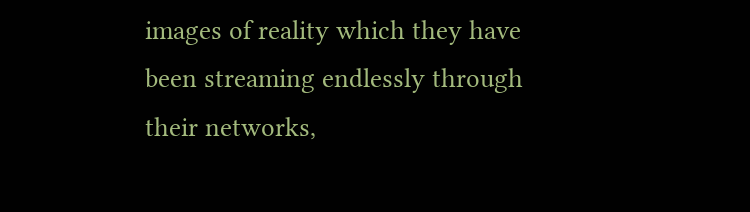images of reality which they have been streaming endlessly through their networks,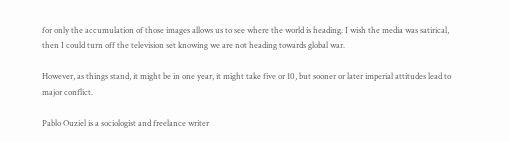for only the accumulation of those images allows us to see where the world is heading. I wish the media was satirical, then I could turn off the television set knowing we are not heading towards global war.

However, as things stand, it might be in one year, it might take five or 10, but sooner or later imperial attitudes lead to major conflict.

Pablo Ouziel is a sociologist and freelance writer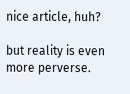nice article, huh?

but reality is even more perverse.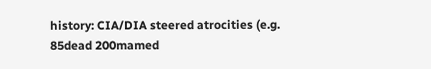history: CIA/DIA steered atrocities (e.g. 85dead 200mamed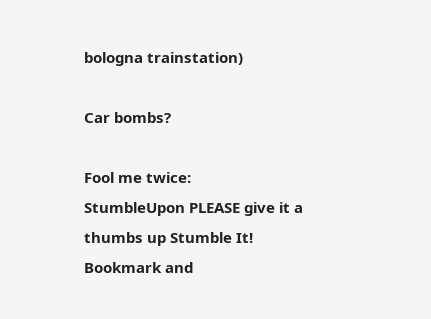bologna trainstation)

Car bombs?

Fool me twice:
StumbleUpon PLEASE give it a thumbs up Stumble It!
Bookmark and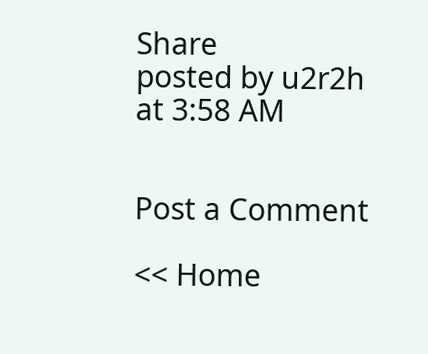Share
posted by u2r2h at 3:58 AM


Post a Comment

<< Home